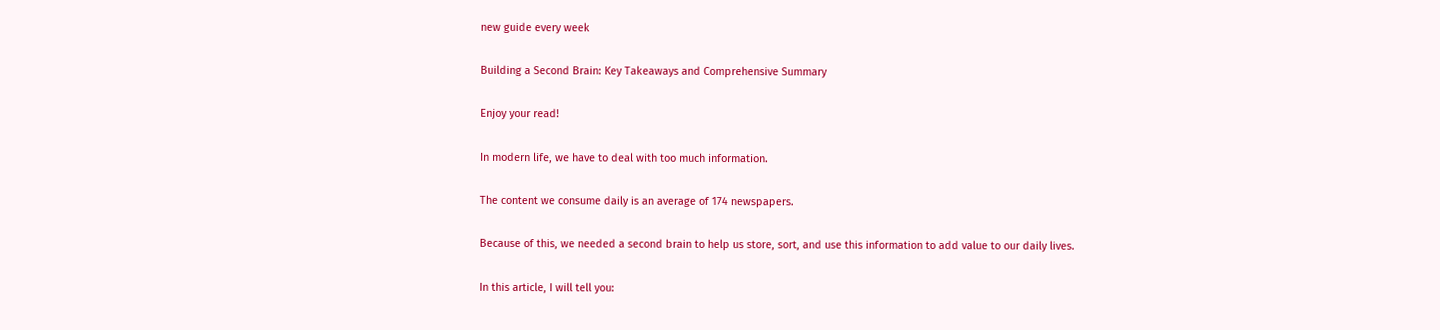new guide every week

Building a Second Brain: Key Takeaways and Comprehensive Summary

Enjoy your read!

In modern life, we have to deal with too much information.

The content we consume daily is an average of 174 newspapers.

Because of this, we needed a second brain to help us store, sort, and use this information to add value to our daily lives.

In this article, I will tell you: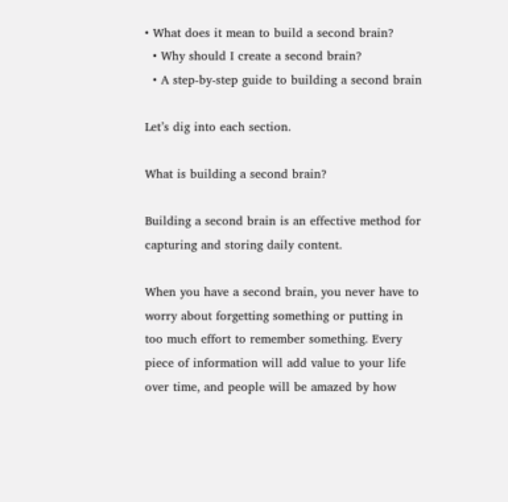• What does it mean to build a second brain?
  • Why should I create a second brain?
  • A step-by-step guide to building a second brain

Let’s dig into each section.

What is building a second brain?

Building a second brain is an effective method for capturing and storing daily content.

When you have a second brain, you never have to worry about forgetting something or putting in too much effort to remember something. Every piece of information will add value to your life over time, and people will be amazed by how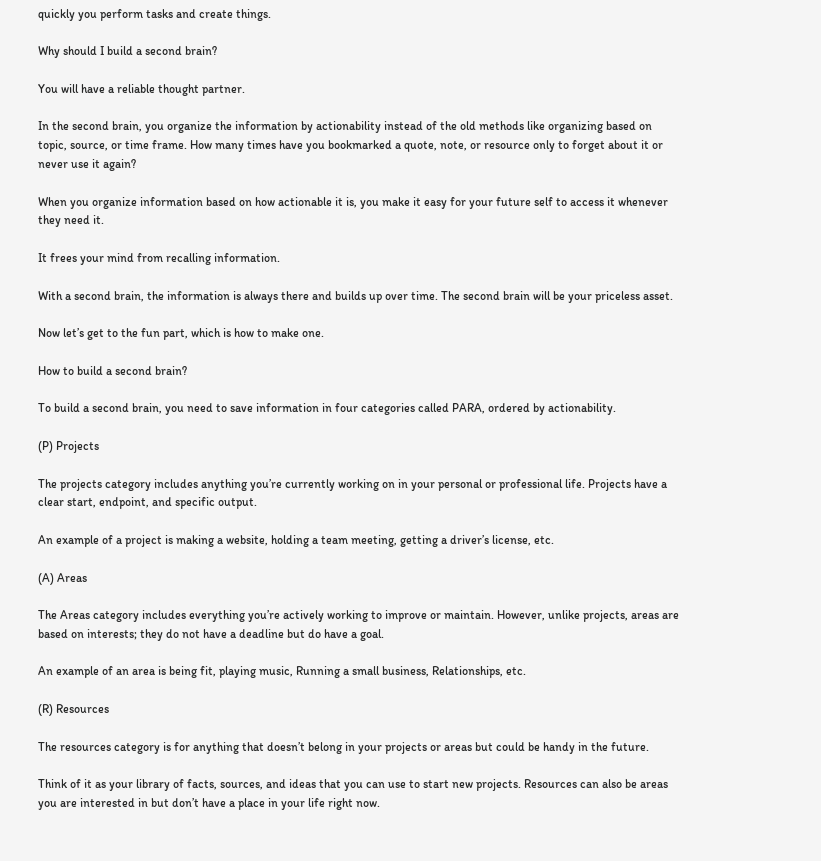quickly you perform tasks and create things.

Why should I build a second brain?

You will have a reliable thought partner.

In the second brain, you organize the information by actionability instead of the old methods like organizing based on topic, source, or time frame. How many times have you bookmarked a quote, note, or resource only to forget about it or never use it again?

When you organize information based on how actionable it is, you make it easy for your future self to access it whenever they need it.

It frees your mind from recalling information.

With a second brain, the information is always there and builds up over time. The second brain will be your priceless asset.

Now let’s get to the fun part, which is how to make one.

How to build a second brain?

To build a second brain, you need to save information in four categories called PARA, ordered by actionability.

(P) Projects

The projects category includes anything you’re currently working on in your personal or professional life. Projects have a clear start, endpoint, and specific output.

An example of a project is making a website, holding a team meeting, getting a driver’s license, etc.

(A) Areas

The Areas category includes everything you’re actively working to improve or maintain. However, unlike projects, areas are based on interests; they do not have a deadline but do have a goal.

An example of an area is being fit, playing music, Running a small business, Relationships, etc.

(R) Resources

The resources category is for anything that doesn’t belong in your projects or areas but could be handy in the future.

Think of it as your library of facts, sources, and ideas that you can use to start new projects. Resources can also be areas you are interested in but don’t have a place in your life right now.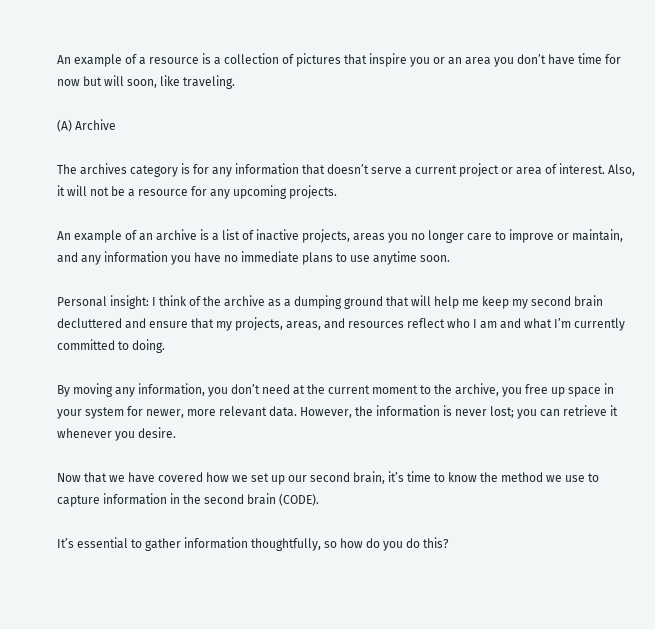An example of a resource is a collection of pictures that inspire you or an area you don’t have time for now but will soon, like traveling.

(A) Archive

The archives category is for any information that doesn’t serve a current project or area of interest. Also, it will not be a resource for any upcoming projects.

An example of an archive is a list of inactive projects, areas you no longer care to improve or maintain, and any information you have no immediate plans to use anytime soon.

Personal insight: I think of the archive as a dumping ground that will help me keep my second brain decluttered and ensure that my projects, areas, and resources reflect who I am and what I’m currently committed to doing.

By moving any information, you don’t need at the current moment to the archive, you free up space in your system for newer, more relevant data. However, the information is never lost; you can retrieve it whenever you desire.

Now that we have covered how we set up our second brain, it’s time to know the method we use to capture information in the second brain (CODE).

It’s essential to gather information thoughtfully, so how do you do this?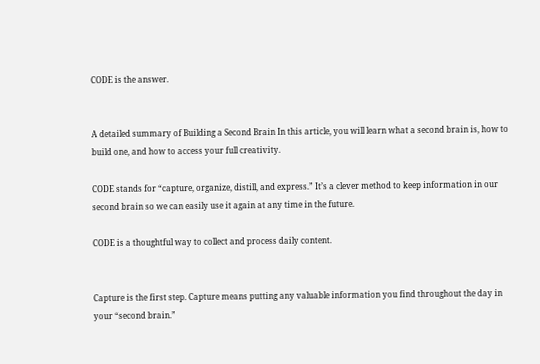CODE is the answer.


A detailed summary of Building a Second Brain In this article, you will learn what a second brain is, how to build one, and how to access your full creativity.

CODE stands for “capture, organize, distill, and express.” It’s a clever method to keep information in our second brain so we can easily use it again at any time in the future.

CODE is a thoughtful way to collect and process daily content.


Capture is the first step. Capture means putting any valuable information you find throughout the day in your “second brain.”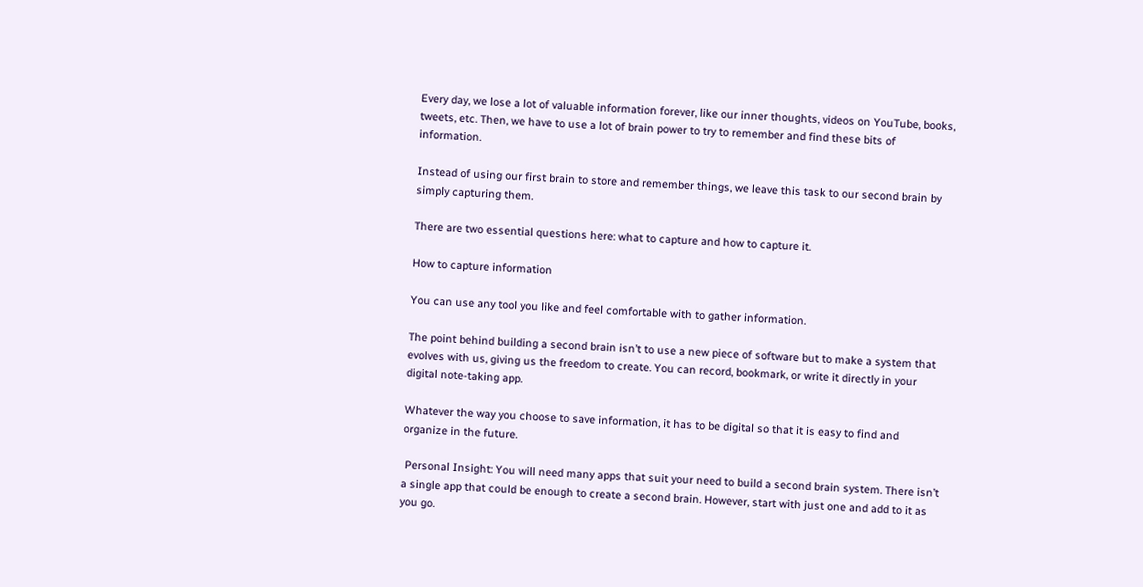Every day, we lose a lot of valuable information forever, like our inner thoughts, videos on YouTube, books, tweets, etc. Then, we have to use a lot of brain power to try to remember and find these bits of information.

Instead of using our first brain to store and remember things, we leave this task to our second brain by simply capturing them.

There are two essential questions here: what to capture and how to capture it.

How to capture information

You can use any tool you like and feel comfortable with to gather information.

The point behind building a second brain isn’t to use a new piece of software but to make a system that evolves with us, giving us the freedom to create. You can record, bookmark, or write it directly in your digital note-taking app.

Whatever the way you choose to save information, it has to be digital so that it is easy to find and organize in the future.

 Personal Insight: You will need many apps that suit your need to build a second brain system. There isn’t a single app that could be enough to create a second brain. However, start with just one and add to it as you go.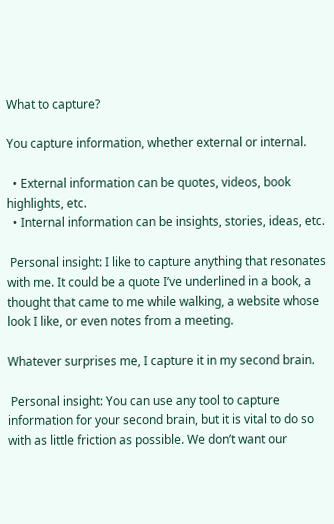What to capture?

You capture information, whether external or internal.

  • External information can be quotes, videos, book highlights, etc.
  • Internal information can be insights, stories, ideas, etc.

 Personal insight: I like to capture anything that resonates with me. It could be a quote I’ve underlined in a book, a thought that came to me while walking, a website whose look I like, or even notes from a meeting.

Whatever surprises me, I capture it in my second brain.

 Personal insight: You can use any tool to capture information for your second brain, but it is vital to do so with as little friction as possible. We don’t want our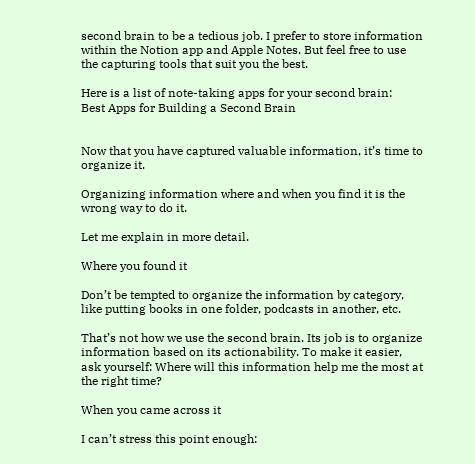second brain to be a tedious job. I prefer to store information within the Notion app and Apple Notes. But feel free to use the capturing tools that suit you the best.

Here is a list of note-taking apps for your second brain:
Best Apps for Building a Second Brain


Now that you have captured valuable information, it’s time to organize it.

Organizing information where and when you find it is the wrong way to do it.

Let me explain in more detail.

Where you found it

Don’t be tempted to organize the information by category, like putting books in one folder, podcasts in another, etc.

That’s not how we use the second brain. Its job is to organize information based on its actionability. To make it easier, ask yourself: Where will this information help me the most at the right time?

When you came across it

I can’t stress this point enough: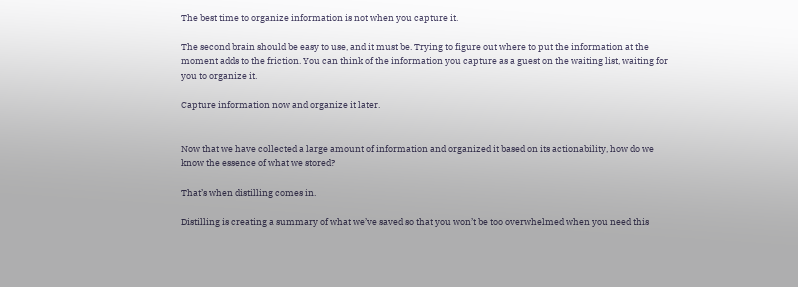The best time to organize information is not when you capture it.

The second brain should be easy to use, and it must be. Trying to figure out where to put the information at the moment adds to the friction. You can think of the information you capture as a guest on the waiting list, waiting for you to organize it.

Capture information now and organize it later.


Now that we have collected a large amount of information and organized it based on its actionability, how do we know the essence of what we stored?

That’s when distilling comes in.

Distilling is creating a summary of what we’ve saved so that you won’t be too overwhelmed when you need this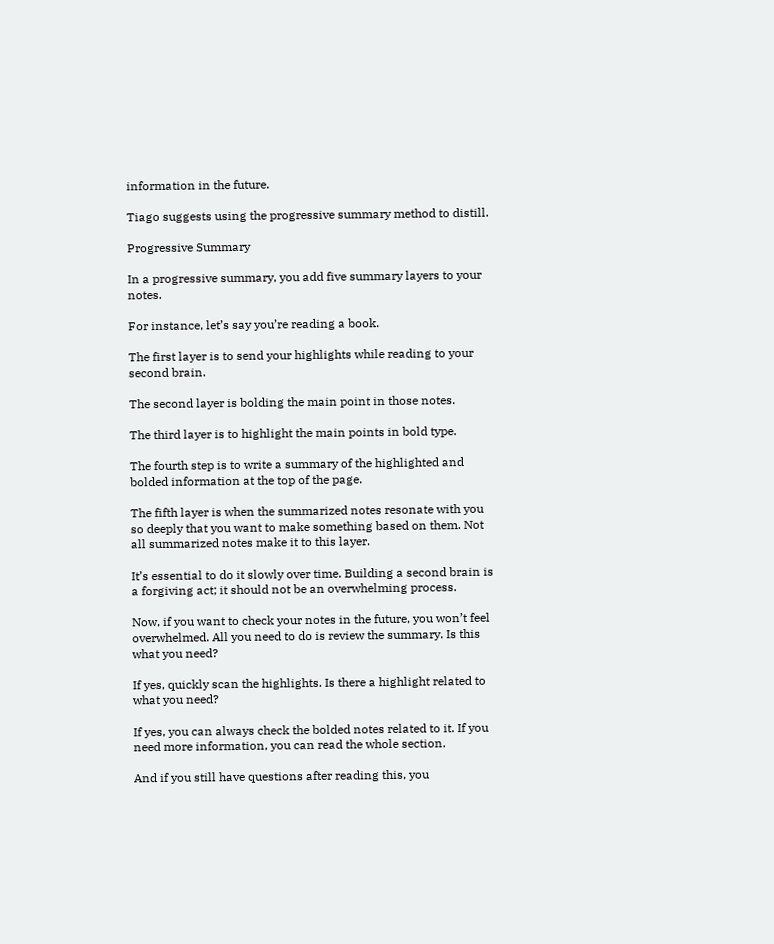information in the future.

Tiago suggests using the progressive summary method to distill.

Progressive Summary

In a progressive summary, you add five summary layers to your notes.

For instance, let’s say you’re reading a book.

The first layer is to send your highlights while reading to your second brain.

The second layer is bolding the main point in those notes.

The third layer is to highlight the main points in bold type.

The fourth step is to write a summary of the highlighted and bolded information at the top of the page.

The fifth layer is when the summarized notes resonate with you so deeply that you want to make something based on them. Not all summarized notes make it to this layer.

It’s essential to do it slowly over time. Building a second brain is a forgiving act; it should not be an overwhelming process.

Now, if you want to check your notes in the future, you won’t feel overwhelmed. All you need to do is review the summary. Is this what you need?

If yes, quickly scan the highlights. Is there a highlight related to what you need?

If yes, you can always check the bolded notes related to it. If you need more information, you can read the whole section.

And if you still have questions after reading this, you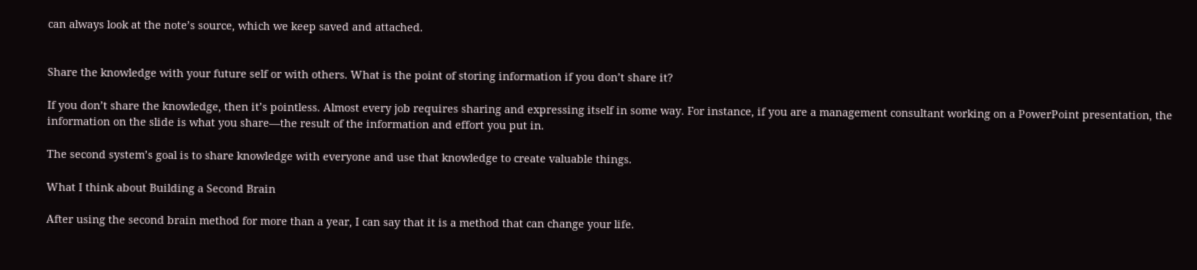can always look at the note’s source, which we keep saved and attached.


Share the knowledge with your future self or with others. What is the point of storing information if you don’t share it?

If you don’t share the knowledge, then it’s pointless. Almost every job requires sharing and expressing itself in some way. For instance, if you are a management consultant working on a PowerPoint presentation, the information on the slide is what you share—the result of the information and effort you put in.

The second system’s goal is to share knowledge with everyone and use that knowledge to create valuable things.

What I think about Building a Second Brain

After using the second brain method for more than a year, I can say that it is a method that can change your life.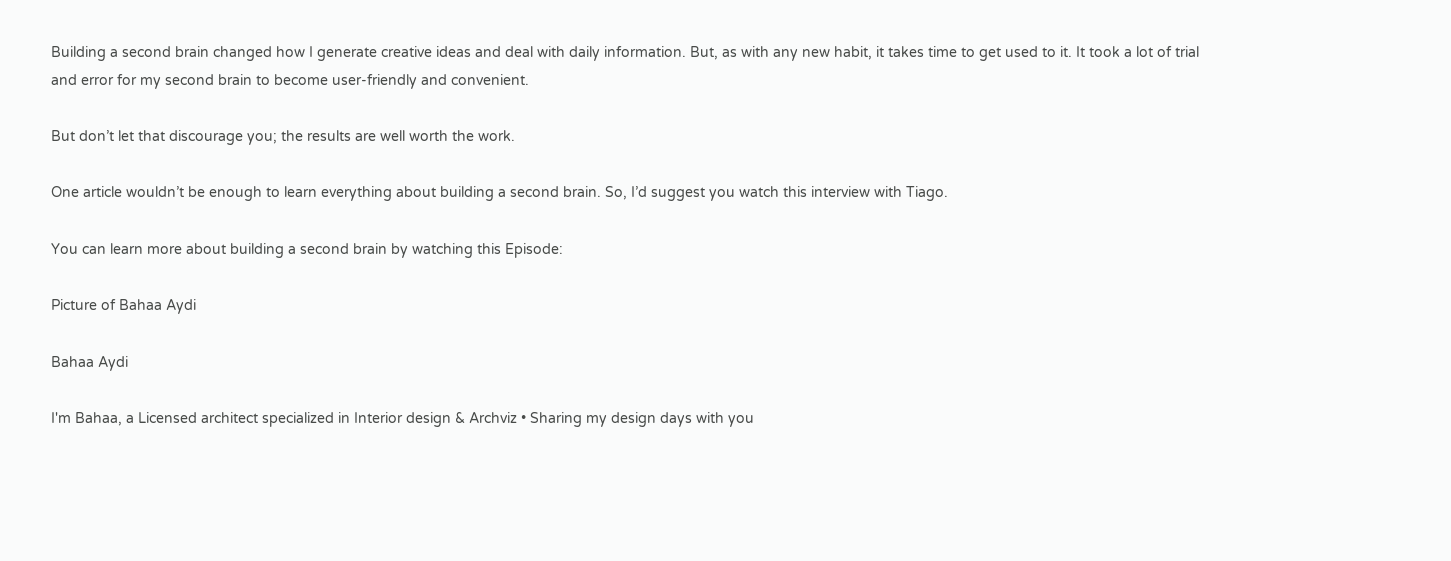Building a second brain changed how I generate creative ideas and deal with daily information. But, as with any new habit, it takes time to get used to it. It took a lot of trial and error for my second brain to become user-friendly and convenient.

But don’t let that discourage you; the results are well worth the work.

One article wouldn’t be enough to learn everything about building a second brain. So, I’d suggest you watch this interview with Tiago.

You can learn more about building a second brain by watching this Episode:

Picture of Bahaa Aydi

Bahaa Aydi

I'm Bahaa, a Licensed architect specialized in Interior design & Archviz • Sharing my design days with you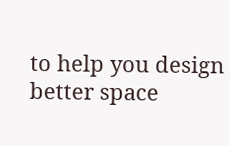to help you design better space